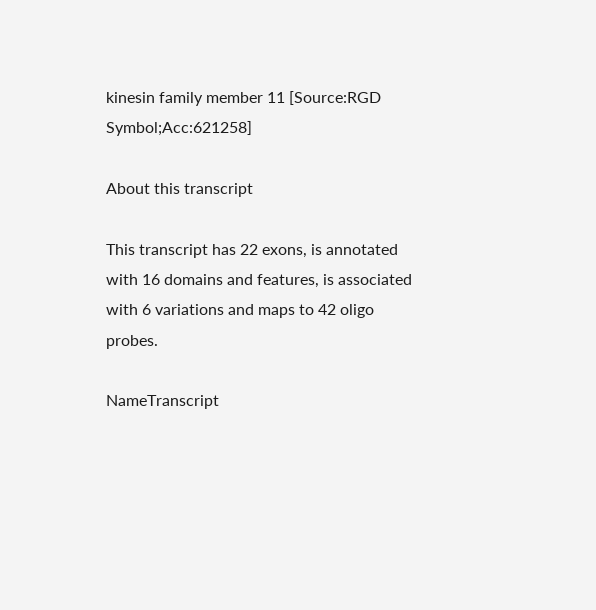kinesin family member 11 [Source:RGD Symbol;Acc:621258]

About this transcript

This transcript has 22 exons, is annotated with 16 domains and features, is associated with 6 variations and maps to 42 oligo probes.

NameTranscript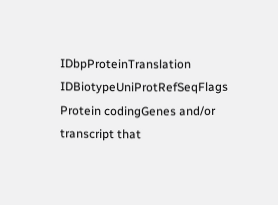IDbpProteinTranslation IDBiotypeUniProtRefSeqFlags
Protein codingGenes and/or transcript that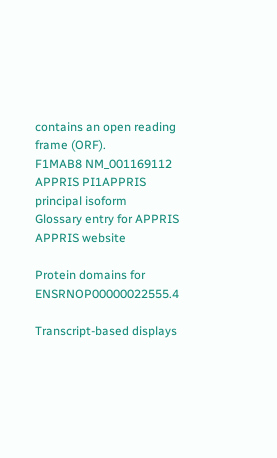contains an open reading frame (ORF).
F1MAB8 NM_001169112
APPRIS PI1APPRIS principal isoform
Glossary entry for APPRIS
APPRIS website

Protein domains for ENSRNOP00000022555.4

Transcript-based displays